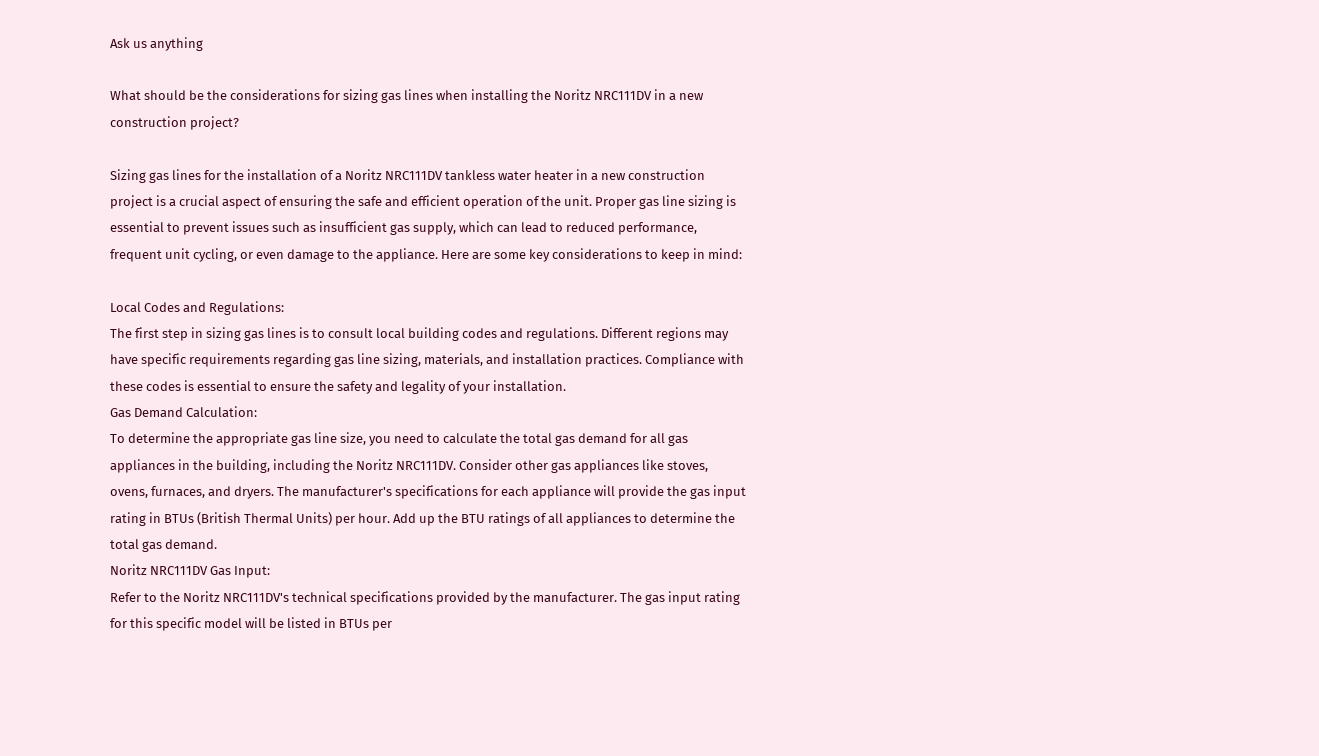Ask us anything

What should be the considerations for sizing gas lines when installing the Noritz NRC111DV in a new construction project?

Sizing gas lines for the installation of a Noritz NRC111DV tankless water heater in a new construction project is a crucial aspect of ensuring the safe and efficient operation of the unit. Proper gas line sizing is essential to prevent issues such as insufficient gas supply, which can lead to reduced performance, frequent unit cycling, or even damage to the appliance. Here are some key considerations to keep in mind:

Local Codes and Regulations:
The first step in sizing gas lines is to consult local building codes and regulations. Different regions may have specific requirements regarding gas line sizing, materials, and installation practices. Compliance with these codes is essential to ensure the safety and legality of your installation.
Gas Demand Calculation:
To determine the appropriate gas line size, you need to calculate the total gas demand for all gas appliances in the building, including the Noritz NRC111DV. Consider other gas appliances like stoves, ovens, furnaces, and dryers. The manufacturer's specifications for each appliance will provide the gas input rating in BTUs (British Thermal Units) per hour. Add up the BTU ratings of all appliances to determine the total gas demand.
Noritz NRC111DV Gas Input:
Refer to the Noritz NRC111DV's technical specifications provided by the manufacturer. The gas input rating for this specific model will be listed in BTUs per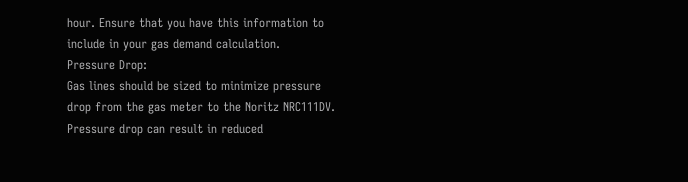hour. Ensure that you have this information to include in your gas demand calculation.
Pressure Drop:
Gas lines should be sized to minimize pressure drop from the gas meter to the Noritz NRC111DV. Pressure drop can result in reduced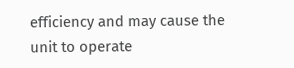efficiency and may cause the unit to operate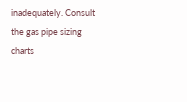inadequately. Consult the gas pipe sizing charts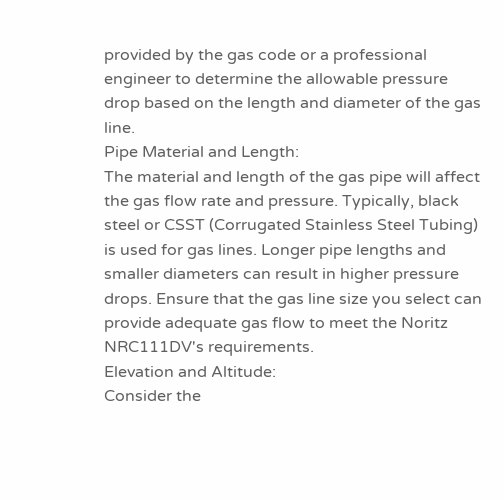provided by the gas code or a professional engineer to determine the allowable pressure drop based on the length and diameter of the gas line.
Pipe Material and Length:
The material and length of the gas pipe will affect the gas flow rate and pressure. Typically, black steel or CSST (Corrugated Stainless Steel Tubing) is used for gas lines. Longer pipe lengths and smaller diameters can result in higher pressure drops. Ensure that the gas line size you select can provide adequate gas flow to meet the Noritz NRC111DV's requirements.
Elevation and Altitude:
Consider the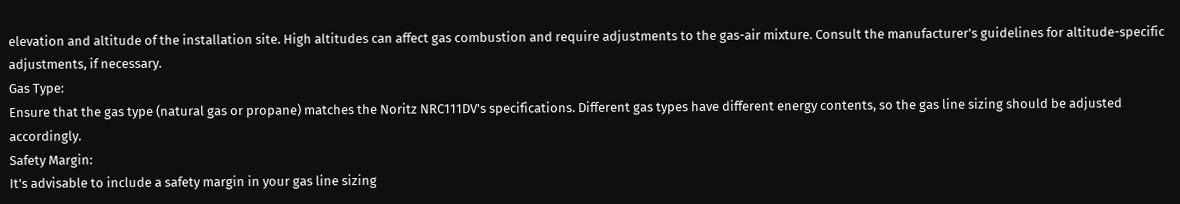elevation and altitude of the installation site. High altitudes can affect gas combustion and require adjustments to the gas-air mixture. Consult the manufacturer's guidelines for altitude-specific adjustments, if necessary.
Gas Type:
Ensure that the gas type (natural gas or propane) matches the Noritz NRC111DV's specifications. Different gas types have different energy contents, so the gas line sizing should be adjusted accordingly.
Safety Margin:
It's advisable to include a safety margin in your gas line sizing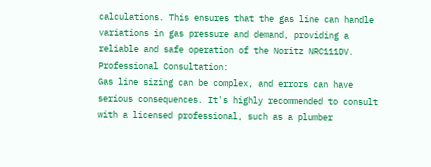calculations. This ensures that the gas line can handle variations in gas pressure and demand, providing a reliable and safe operation of the Noritz NRC111DV.
Professional Consultation:
Gas line sizing can be complex, and errors can have serious consequences. It's highly recommended to consult with a licensed professional, such as a plumber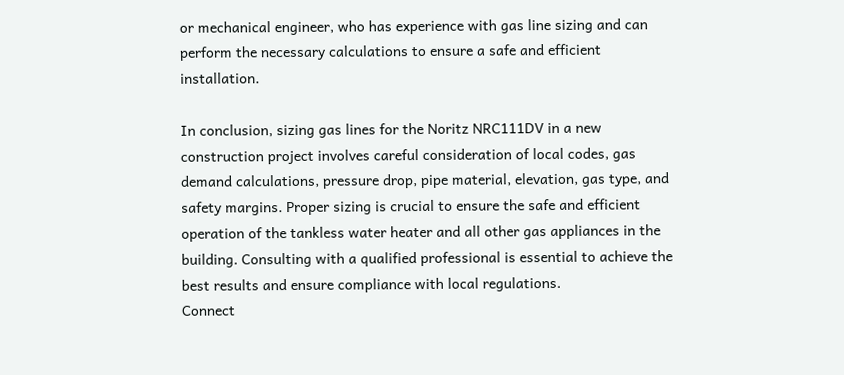or mechanical engineer, who has experience with gas line sizing and can perform the necessary calculations to ensure a safe and efficient installation.

In conclusion, sizing gas lines for the Noritz NRC111DV in a new construction project involves careful consideration of local codes, gas demand calculations, pressure drop, pipe material, elevation, gas type, and safety margins. Proper sizing is crucial to ensure the safe and efficient operation of the tankless water heater and all other gas appliances in the building. Consulting with a qualified professional is essential to achieve the best results and ensure compliance with local regulations.
Connect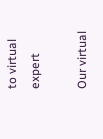to virtual expert

Our virtual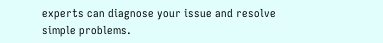experts can diagnose your issue and resolve simple problems.